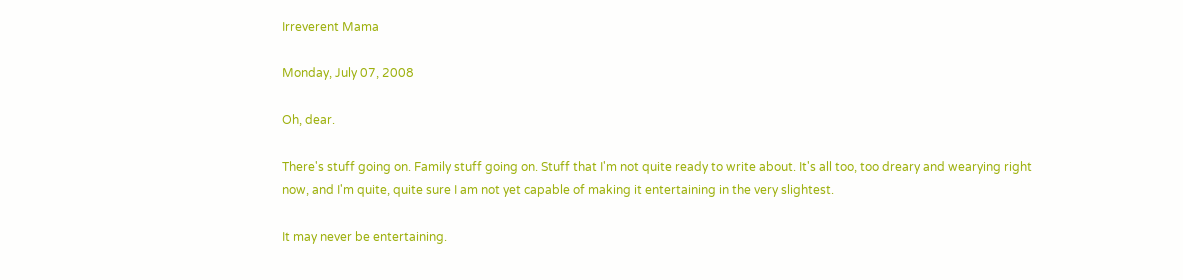Irreverent Mama

Monday, July 07, 2008

Oh, dear.

There's stuff going on. Family stuff going on. Stuff that I'm not quite ready to write about. It's all too, too dreary and wearying right now, and I'm quite, quite sure I am not yet capable of making it entertaining in the very slightest.

It may never be entertaining.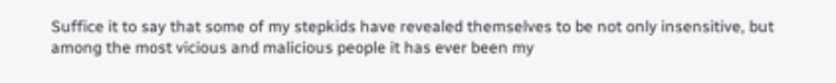Suffice it to say that some of my stepkids have revealed themselves to be not only insensitive, but among the most vicious and malicious people it has ever been my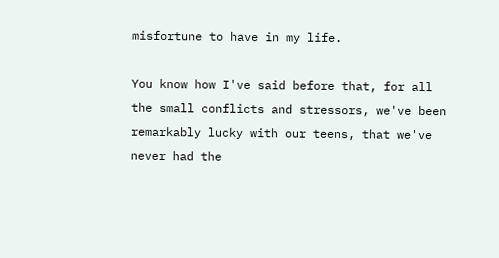misfortune to have in my life.

You know how I've said before that, for all the small conflicts and stressors, we've been remarkably lucky with our teens, that we've never had the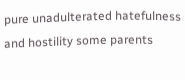pure unadulterated hatefulness and hostility some parents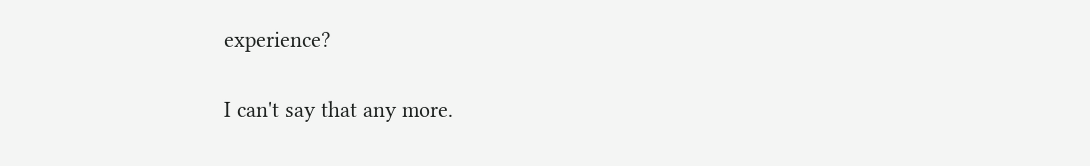experience?

I can't say that any more.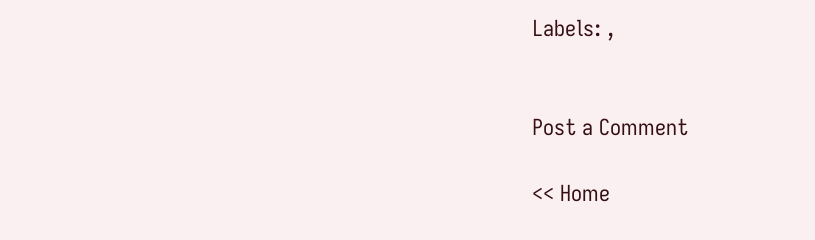Labels: ,


Post a Comment

<< Home